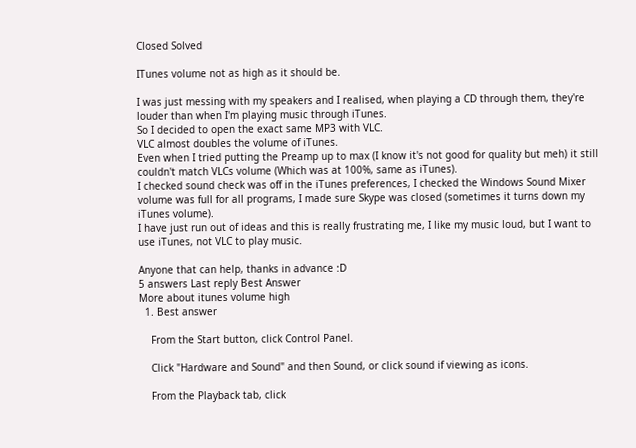Closed Solved

ITunes volume not as high as it should be.

I was just messing with my speakers and I realised, when playing a CD through them, they're louder than when I'm playing music through iTunes.
So I decided to open the exact same MP3 with VLC.
VLC almost doubles the volume of iTunes.
Even when I tried putting the Preamp up to max (I know it's not good for quality but meh) it still couldn't match VLCs volume (Which was at 100%, same as iTunes).
I checked sound check was off in the iTunes preferences, I checked the Windows Sound Mixer volume was full for all programs, I made sure Skype was closed (sometimes it turns down my iTunes volume).
I have just run out of ideas and this is really frustrating me, I like my music loud, but I want to use iTunes, not VLC to play music.

Anyone that can help, thanks in advance :D
5 answers Last reply Best Answer
More about itunes volume high
  1. Best answer

    From the Start button, click Control Panel.

    Click "Hardware and Sound" and then Sound, or click sound if viewing as icons.

    From the Playback tab, click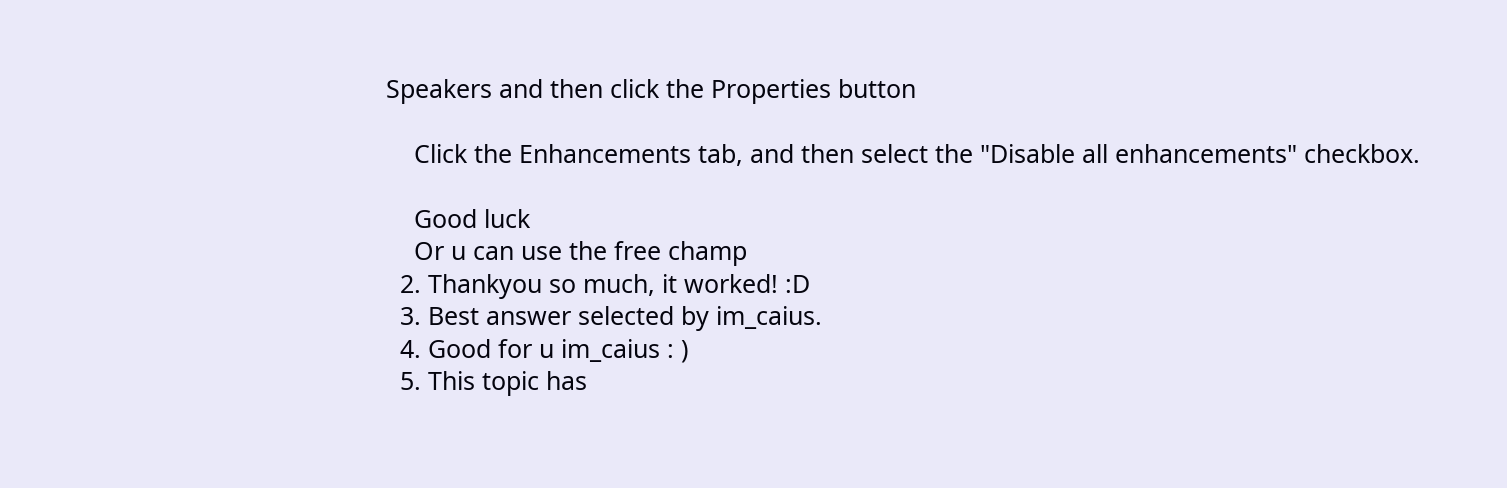Speakers and then click the Properties button

    Click the Enhancements tab, and then select the "Disable all enhancements" checkbox.

    Good luck
    Or u can use the free champ
  2. Thankyou so much, it worked! :D
  3. Best answer selected by im_caius.
  4. Good for u im_caius : )
  5. This topic has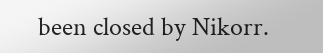been closed by Nikorr.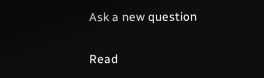Ask a new question

Read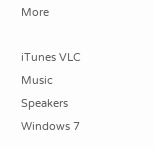More

iTunes VLC Music Speakers Windows 7